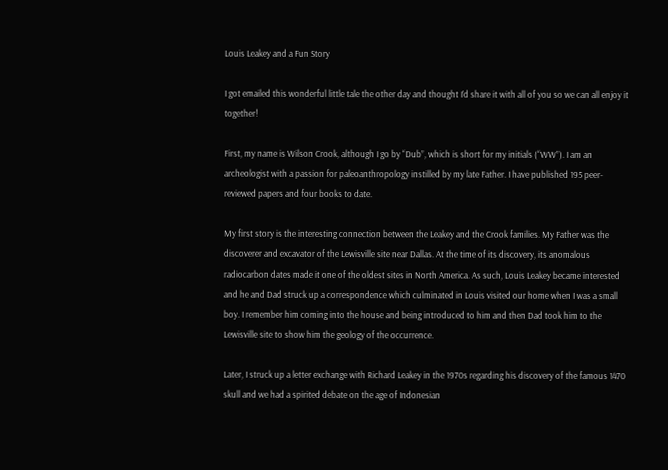Louis Leakey and a Fun Story

I got emailed this wonderful little tale the other day and thought I’d share it with all of you so we can all enjoy it together!

First, my name is Wilson Crook, although I go by “Dub”, which is short for my initials (“WW”). I am an archeologist with a passion for paleoanthropology instilled by my late Father. I have published 195 peer-reviewed papers and four books to date.

My first story is the interesting connection between the Leakey and the Crook families. My Father was the discoverer and excavator of the Lewisville site near Dallas. At the time of its discovery, its anomalous radiocarbon dates made it one of the oldest sites in North America. As such, Louis Leakey became interested and he and Dad struck up a correspondence which culminated in Louis visited our home when I was a small boy. I remember him coming into the house and being introduced to him and then Dad took him to the Lewisville site to show him the geology of the occurrence.

Later, I struck up a letter exchange with Richard Leakey in the 1970s regarding his discovery of the famous 1470 skull and we had a spirited debate on the age of Indonesian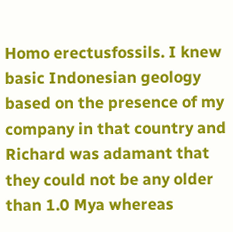Homo erectusfossils. I knew basic Indonesian geology based on the presence of my company in that country and Richard was adamant that they could not be any older than 1.0 Mya whereas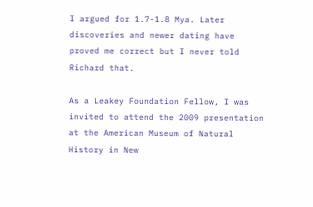I argued for 1.7-1.8 Mya. Later discoveries and newer dating have proved me correct but I never told Richard that.

As a Leakey Foundation Fellow, I was invited to attend the 2009 presentation at the American Museum of Natural History in New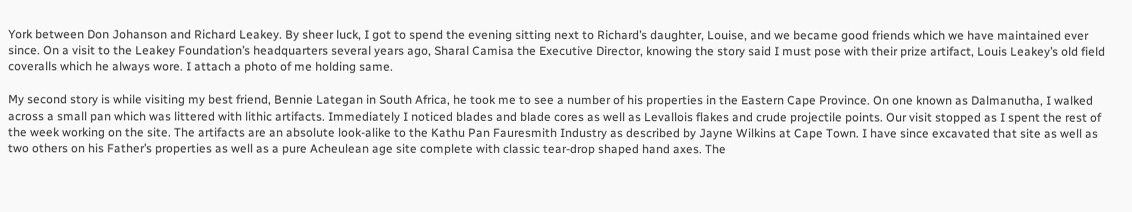York between Don Johanson and Richard Leakey. By sheer luck, I got to spend the evening sitting next to Richard’s daughter, Louise, and we became good friends which we have maintained ever since. On a visit to the Leakey Foundation’s headquarters several years ago, Sharal Camisa the Executive Director, knowing the story said I must pose with their prize artifact, Louis Leakey’s old field coveralls which he always wore. I attach a photo of me holding same.

My second story is while visiting my best friend, Bennie Lategan in South Africa, he took me to see a number of his properties in the Eastern Cape Province. On one known as Dalmanutha, I walked across a small pan which was littered with lithic artifacts. Immediately I noticed blades and blade cores as well as Levallois flakes and crude projectile points. Our visit stopped as I spent the rest of the week working on the site. The artifacts are an absolute look-alike to the Kathu Pan Fauresmith Industry as described by Jayne Wilkins at Cape Town. I have since excavated that site as well as two others on his Father’s properties as well as a pure Acheulean age site complete with classic tear-drop shaped hand axes. The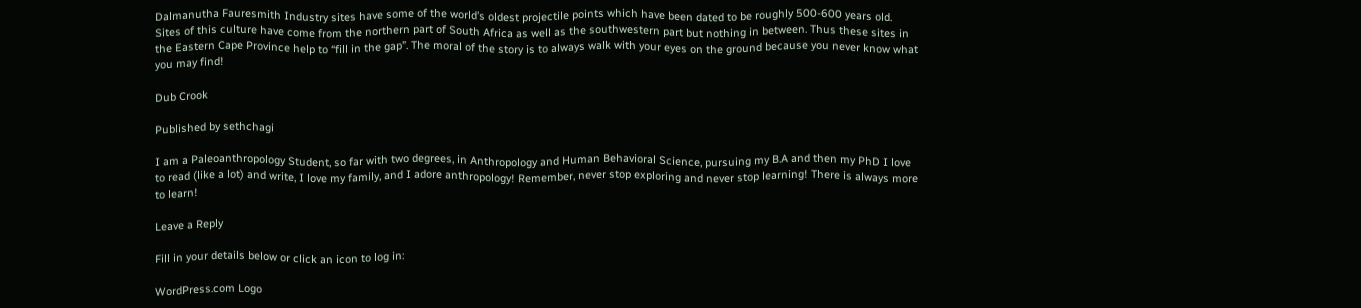Dalmanutha Fauresmith Industry sites have some of the world’s oldest projectile points which have been dated to be roughly 500-600 years old. Sites of this culture have come from the northern part of South Africa as well as the southwestern part but nothing in between. Thus these sites in the Eastern Cape Province help to “fill in the gap”. The moral of the story is to always walk with your eyes on the ground because you never know what you may find!

Dub Crook

Published by sethchagi

I am a Paleoanthropology Student, so far with two degrees, in Anthropology and Human Behavioral Science, pursuing my B.A and then my PhD I love to read (like a lot) and write, I love my family, and I adore anthropology! Remember, never stop exploring and never stop learning! There is always more to learn!

Leave a Reply

Fill in your details below or click an icon to log in:

WordPress.com Logo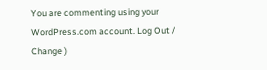You are commenting using your WordPress.com account. Log Out /  Change )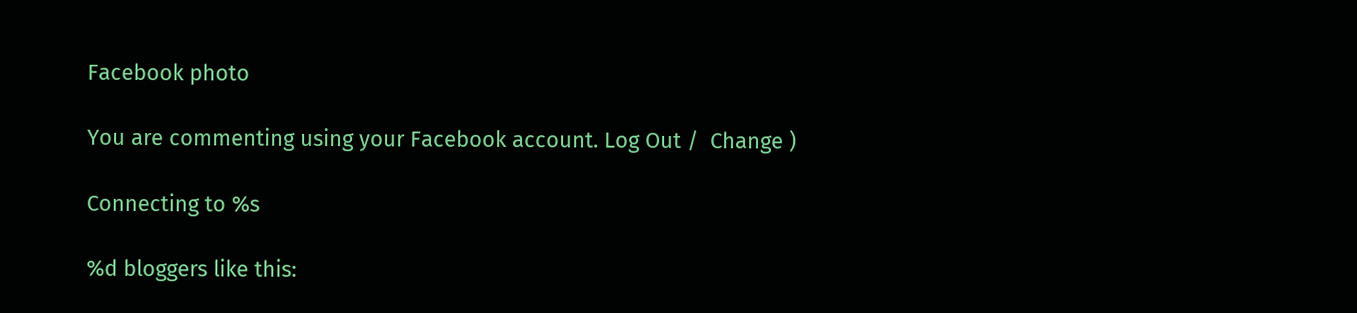Facebook photo

You are commenting using your Facebook account. Log Out /  Change )

Connecting to %s

%d bloggers like this: